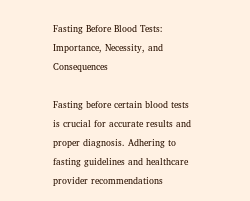Fasting Before Blood Tests: Importance, Necessity, and Consequences

Fasting before certain blood tests is crucial for accurate results and proper diagnosis. Adhering to fasting guidelines and healthcare provider recommendations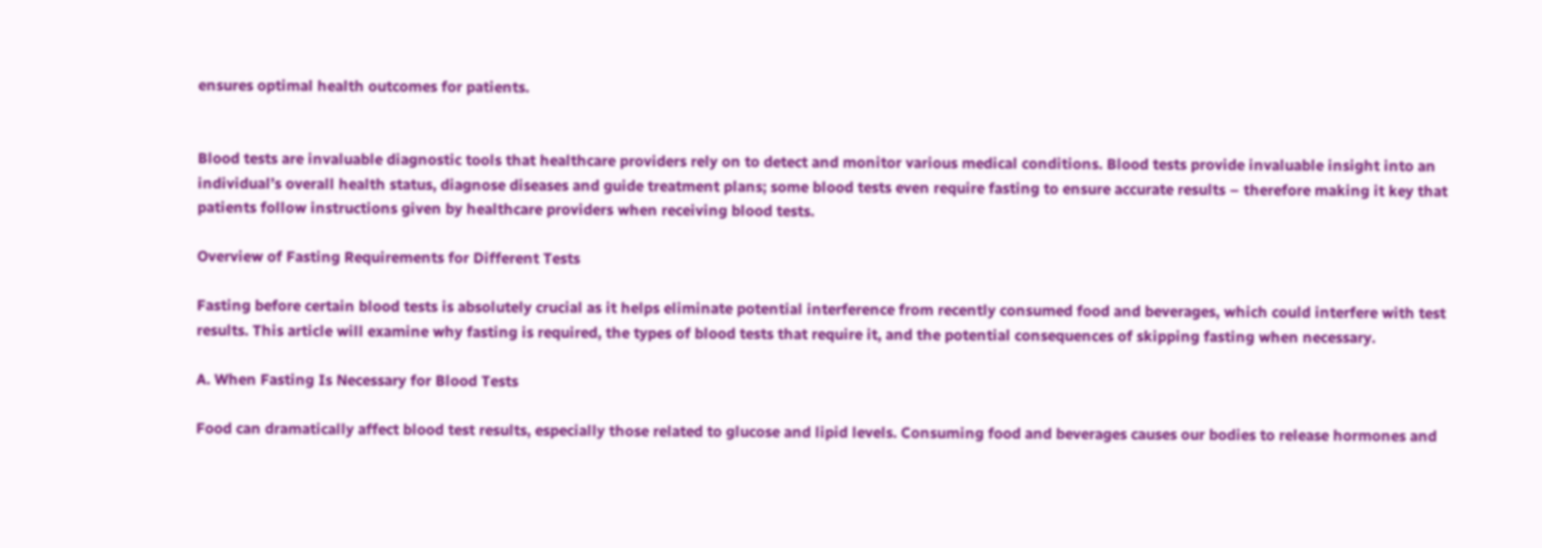ensures optimal health outcomes for patients.


Blood tests are invaluable diagnostic tools that healthcare providers rely on to detect and monitor various medical conditions. Blood tests provide invaluable insight into an individual’s overall health status, diagnose diseases and guide treatment plans; some blood tests even require fasting to ensure accurate results – therefore making it key that patients follow instructions given by healthcare providers when receiving blood tests.

Overview of Fasting Requirements for Different Tests

Fasting before certain blood tests is absolutely crucial as it helps eliminate potential interference from recently consumed food and beverages, which could interfere with test results. This article will examine why fasting is required, the types of blood tests that require it, and the potential consequences of skipping fasting when necessary.

A. When Fasting Is Necessary for Blood Tests

Food can dramatically affect blood test results, especially those related to glucose and lipid levels. Consuming food and beverages causes our bodies to release hormones and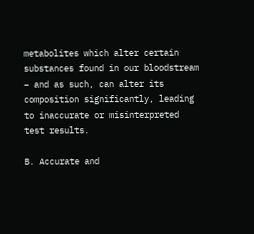metabolites which alter certain substances found in our bloodstream – and as such, can alter its composition significantly, leading to inaccurate or misinterpreted test results.

B. Accurate and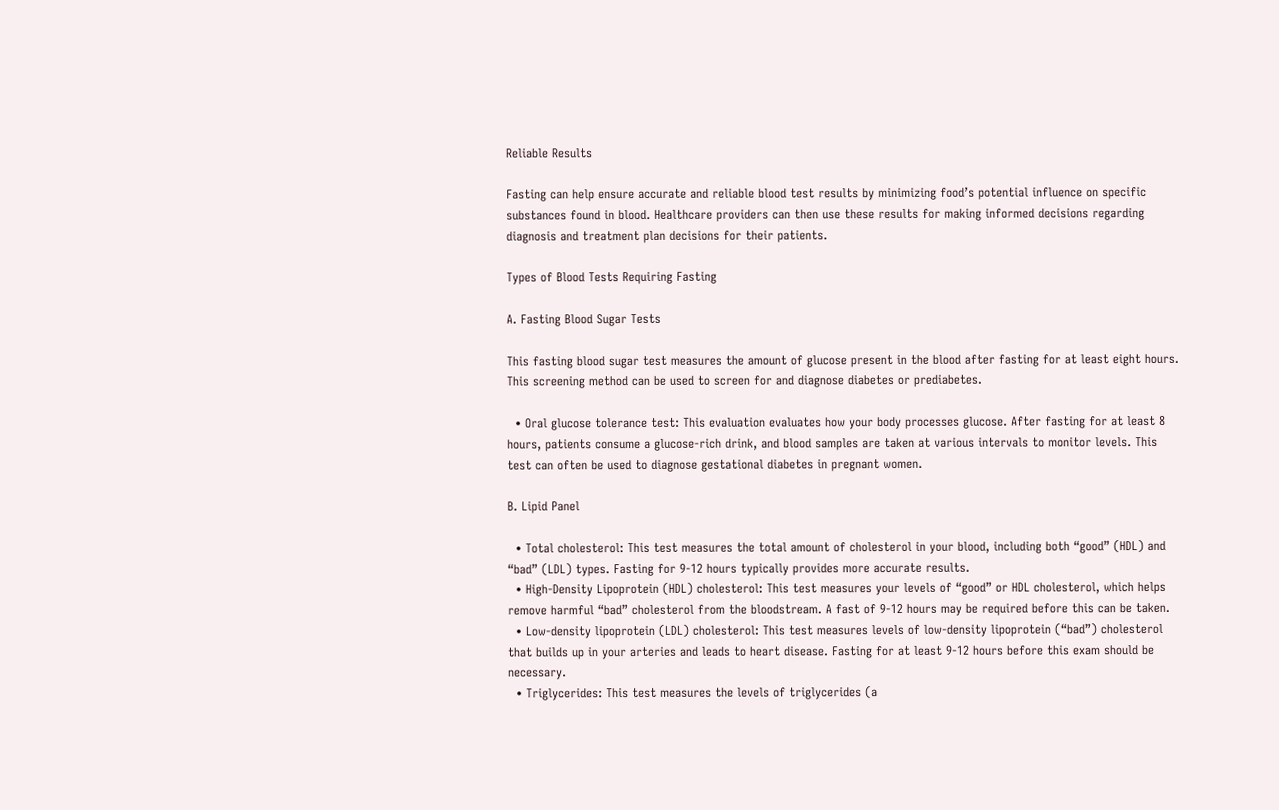Reliable Results

Fasting can help ensure accurate and reliable blood test results by minimizing food’s potential influence on specific substances found in blood. Healthcare providers can then use these results for making informed decisions regarding diagnosis and treatment plan decisions for their patients.

Types of Blood Tests Requiring Fasting

A. Fasting Blood Sugar Tests

This fasting blood sugar test measures the amount of glucose present in the blood after fasting for at least eight hours. This screening method can be used to screen for and diagnose diabetes or prediabetes.

  • Oral glucose tolerance test: This evaluation evaluates how your body processes glucose. After fasting for at least 8 hours, patients consume a glucose-rich drink, and blood samples are taken at various intervals to monitor levels. This test can often be used to diagnose gestational diabetes in pregnant women.

B. Lipid Panel

  • Total cholesterol: This test measures the total amount of cholesterol in your blood, including both “good” (HDL) and “bad” (LDL) types. Fasting for 9-12 hours typically provides more accurate results.
  • High-Density Lipoprotein (HDL) cholesterol: This test measures your levels of “good” or HDL cholesterol, which helps remove harmful “bad” cholesterol from the bloodstream. A fast of 9-12 hours may be required before this can be taken.
  • Low-density lipoprotein (LDL) cholesterol: This test measures levels of low-density lipoprotein (“bad”) cholesterol that builds up in your arteries and leads to heart disease. Fasting for at least 9-12 hours before this exam should be necessary.
  • Triglycerides: This test measures the levels of triglycerides (a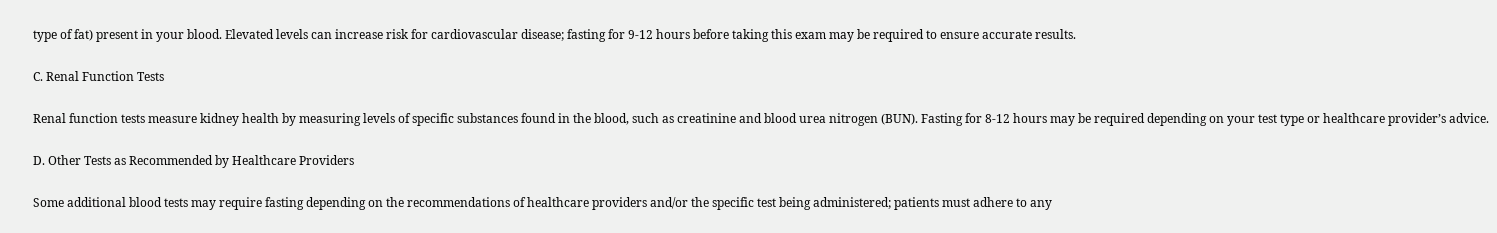type of fat) present in your blood. Elevated levels can increase risk for cardiovascular disease; fasting for 9-12 hours before taking this exam may be required to ensure accurate results.

C. Renal Function Tests

Renal function tests measure kidney health by measuring levels of specific substances found in the blood, such as creatinine and blood urea nitrogen (BUN). Fasting for 8-12 hours may be required depending on your test type or healthcare provider’s advice.

D. Other Tests as Recommended by Healthcare Providers

Some additional blood tests may require fasting depending on the recommendations of healthcare providers and/or the specific test being administered; patients must adhere to any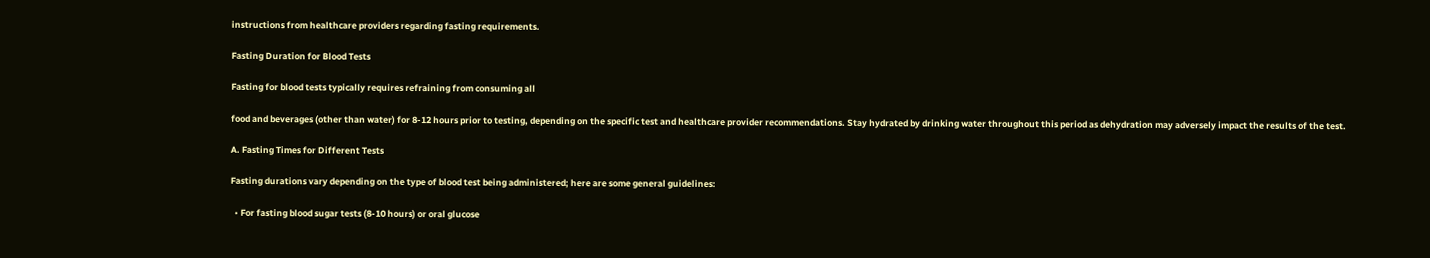instructions from healthcare providers regarding fasting requirements.

Fasting Duration for Blood Tests

Fasting for blood tests typically requires refraining from consuming all

food and beverages (other than water) for 8-12 hours prior to testing, depending on the specific test and healthcare provider recommendations. Stay hydrated by drinking water throughout this period as dehydration may adversely impact the results of the test.

A. Fasting Times for Different Tests

Fasting durations vary depending on the type of blood test being administered; here are some general guidelines:

  • For fasting blood sugar tests (8-10 hours) or oral glucose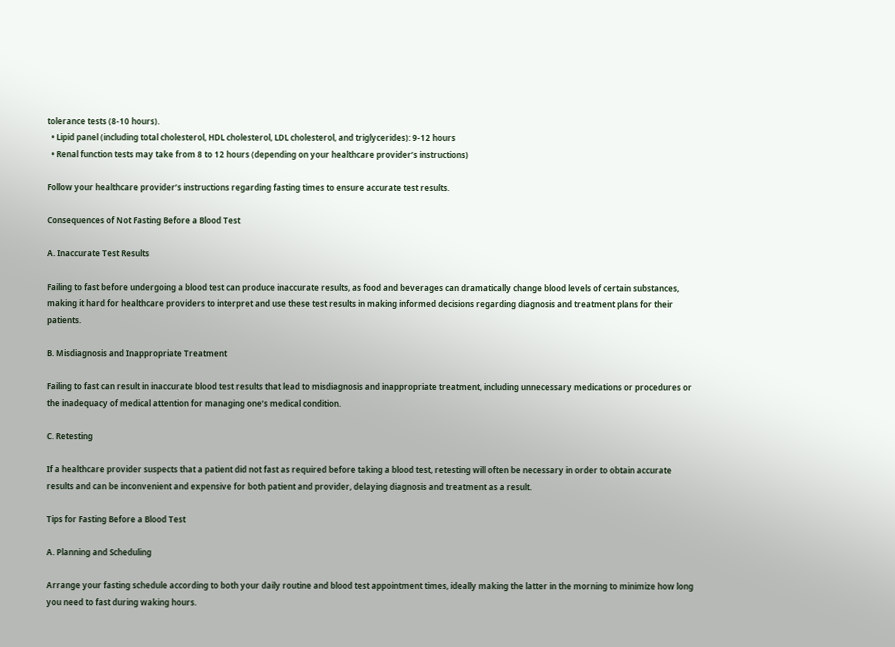tolerance tests (8-10 hours).
  • Lipid panel (including total cholesterol, HDL cholesterol, LDL cholesterol, and triglycerides): 9-12 hours
  • Renal function tests may take from 8 to 12 hours (depending on your healthcare provider’s instructions)

Follow your healthcare provider’s instructions regarding fasting times to ensure accurate test results.

Consequences of Not Fasting Before a Blood Test

A. Inaccurate Test Results

Failing to fast before undergoing a blood test can produce inaccurate results, as food and beverages can dramatically change blood levels of certain substances, making it hard for healthcare providers to interpret and use these test results in making informed decisions regarding diagnosis and treatment plans for their patients.

B. Misdiagnosis and Inappropriate Treatment

Failing to fast can result in inaccurate blood test results that lead to misdiagnosis and inappropriate treatment, including unnecessary medications or procedures or the inadequacy of medical attention for managing one’s medical condition.

C. Retesting

If a healthcare provider suspects that a patient did not fast as required before taking a blood test, retesting will often be necessary in order to obtain accurate results and can be inconvenient and expensive for both patient and provider, delaying diagnosis and treatment as a result.

Tips for Fasting Before a Blood Test

A. Planning and Scheduling

Arrange your fasting schedule according to both your daily routine and blood test appointment times, ideally making the latter in the morning to minimize how long you need to fast during waking hours.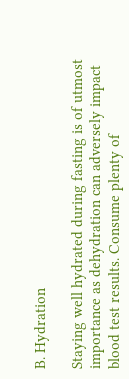B. Hydration

Staying well hydrated during fasting is of utmost importance as dehydration can adversely impact blood test results. Consume plenty of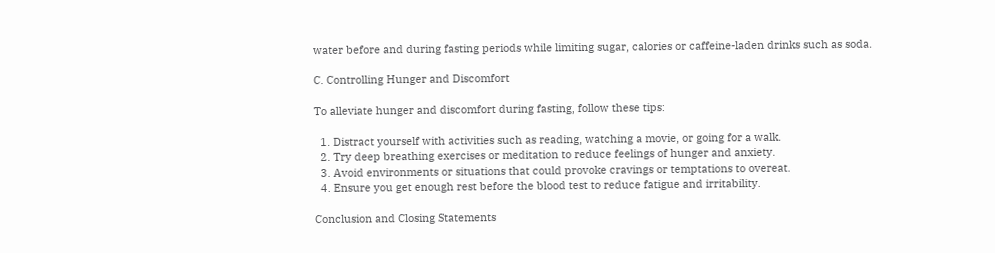water before and during fasting periods while limiting sugar, calories or caffeine-laden drinks such as soda.

C. Controlling Hunger and Discomfort

To alleviate hunger and discomfort during fasting, follow these tips:

  1. Distract yourself with activities such as reading, watching a movie, or going for a walk.
  2. Try deep breathing exercises or meditation to reduce feelings of hunger and anxiety.
  3. Avoid environments or situations that could provoke cravings or temptations to overeat.
  4. Ensure you get enough rest before the blood test to reduce fatigue and irritability.

Conclusion and Closing Statements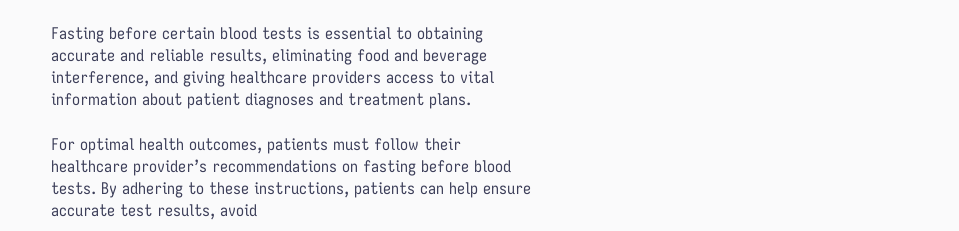Fasting before certain blood tests is essential to obtaining accurate and reliable results, eliminating food and beverage interference, and giving healthcare providers access to vital information about patient diagnoses and treatment plans.

For optimal health outcomes, patients must follow their healthcare provider’s recommendations on fasting before blood tests. By adhering to these instructions, patients can help ensure accurate test results, avoid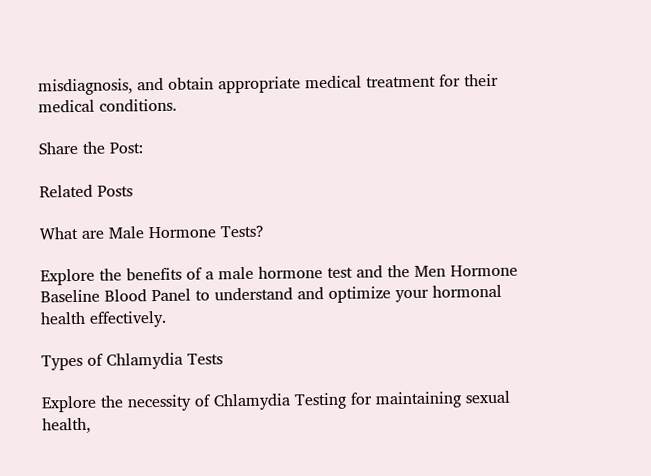misdiagnosis, and obtain appropriate medical treatment for their medical conditions.

Share the Post:

Related Posts

What are Male Hormone Tests?

Explore the benefits of a male hormone test and the Men Hormone Baseline Blood Panel to understand and optimize your hormonal health effectively.

Types of Chlamydia Tests

Explore the necessity of Chlamydia Testing for maintaining sexual health,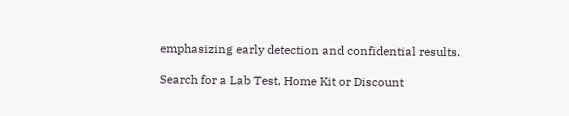emphasizing early detection and confidential results.

Search for a Lab Test, Home Kit or Discount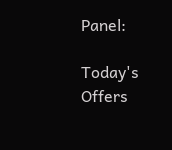Panel:

Today's Offers